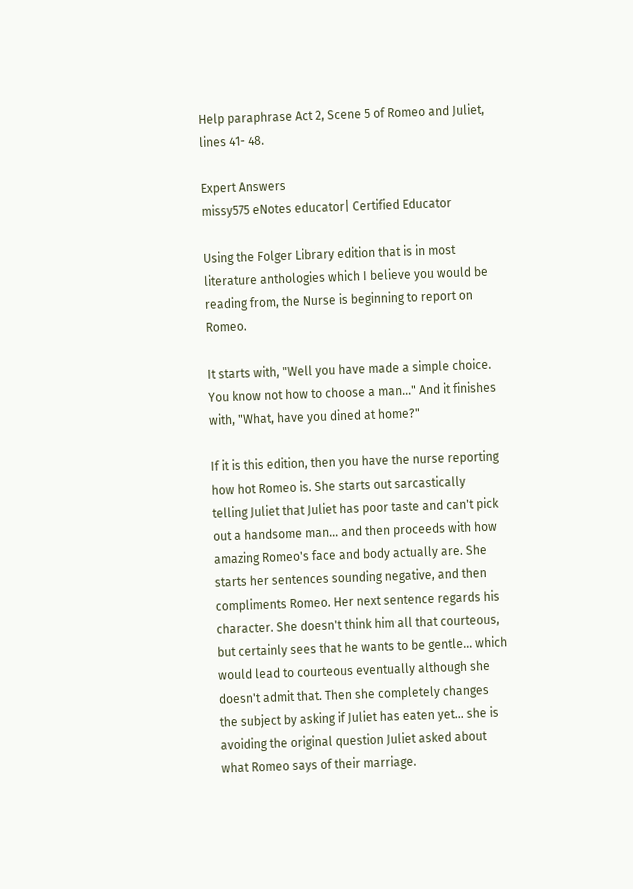Help paraphrase Act 2, Scene 5 of Romeo and Juliet, lines 41- 48.

Expert Answers
missy575 eNotes educator| Certified Educator

Using the Folger Library edition that is in most literature anthologies which I believe you would be reading from, the Nurse is beginning to report on Romeo.

It starts with, "Well you have made a simple choice. You know not how to choose a man..." And it finishes with, "What, have you dined at home?"

If it is this edition, then you have the nurse reporting how hot Romeo is. She starts out sarcastically telling Juliet that Juliet has poor taste and can't pick out a handsome man... and then proceeds with how amazing Romeo's face and body actually are. She starts her sentences sounding negative, and then compliments Romeo. Her next sentence regards his character. She doesn't think him all that courteous, but certainly sees that he wants to be gentle... which would lead to courteous eventually although she doesn't admit that. Then she completely changes the subject by asking if Juliet has eaten yet... she is avoiding the original question Juliet asked about what Romeo says of their marriage.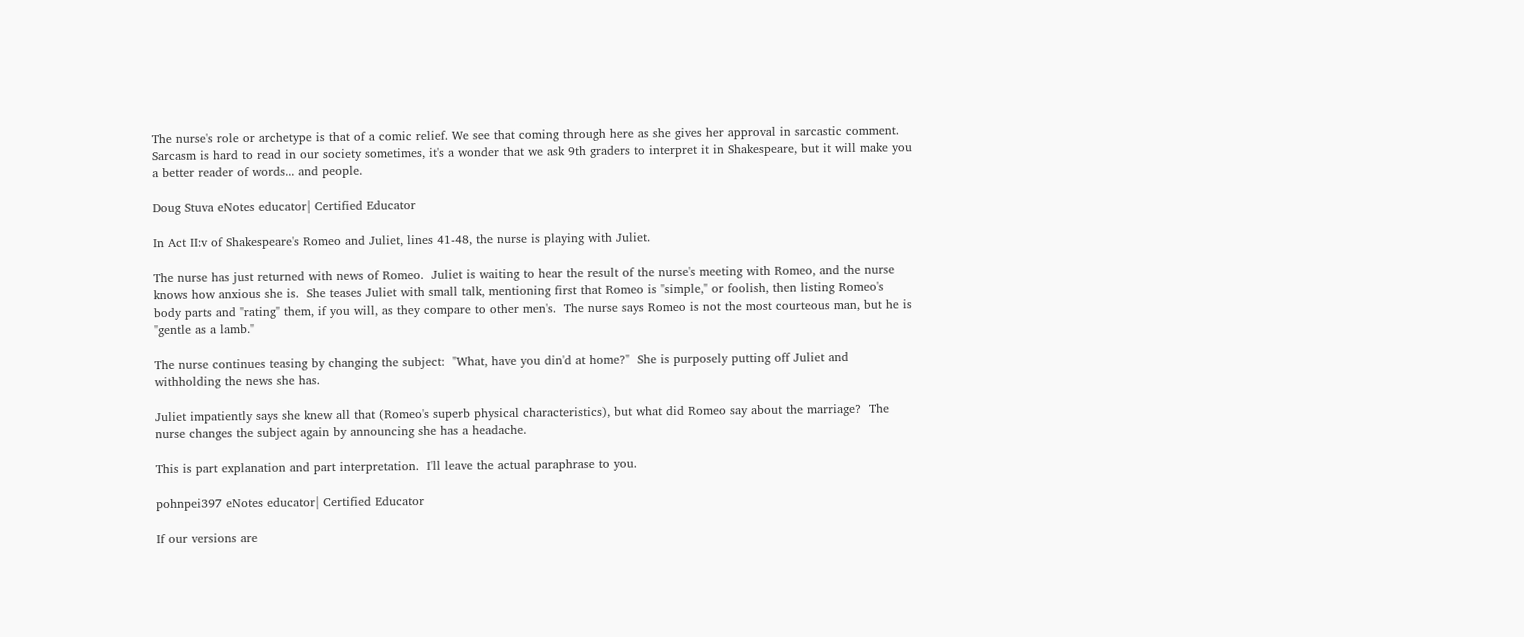The nurse's role or archetype is that of a comic relief. We see that coming through here as she gives her approval in sarcastic comment. Sarcasm is hard to read in our society sometimes, it's a wonder that we ask 9th graders to interpret it in Shakespeare, but it will make you a better reader of words... and people.

Doug Stuva eNotes educator| Certified Educator

In Act II:v of Shakespeare's Romeo and Juliet, lines 41-48, the nurse is playing with Juliet.

The nurse has just returned with news of Romeo.  Juliet is waiting to hear the result of the nurse's meeting with Romeo, and the nurse knows how anxious she is.  She teases Juliet with small talk, mentioning first that Romeo is "simple," or foolish, then listing Romeo's body parts and "rating" them, if you will, as they compare to other men's.  The nurse says Romeo is not the most courteous man, but he is "gentle as a lamb."

The nurse continues teasing by changing the subject:  "What, have you din'd at home?"  She is purposely putting off Juliet and withholding the news she has.

Juliet impatiently says she knew all that (Romeo's superb physical characteristics), but what did Romeo say about the marriage?  The nurse changes the subject again by announcing she has a headache.

This is part explanation and part interpretation.  I'll leave the actual paraphrase to you.

pohnpei397 eNotes educator| Certified Educator

If our versions are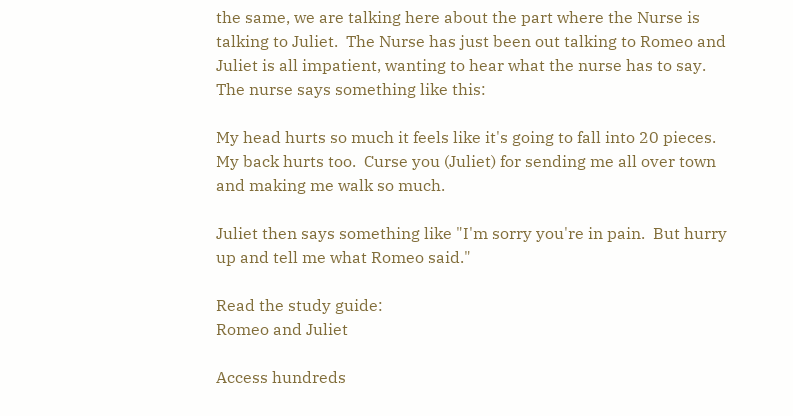the same, we are talking here about the part where the Nurse is talking to Juliet.  The Nurse has just been out talking to Romeo and Juliet is all impatient, wanting to hear what the nurse has to say.  The nurse says something like this:

My head hurts so much it feels like it's going to fall into 20 pieces.  My back hurts too.  Curse you (Juliet) for sending me all over town and making me walk so much.

Juliet then says something like "I'm sorry you're in pain.  But hurry up and tell me what Romeo said."

Read the study guide:
Romeo and Juliet

Access hundreds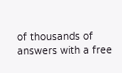of thousands of answers with a free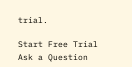trial.

Start Free Trial
Ask a Question